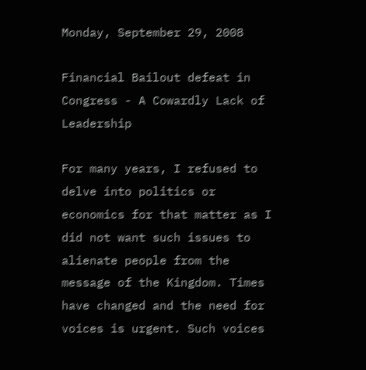Monday, September 29, 2008

Financial Bailout defeat in Congress - A Cowardly Lack of Leadership

For many years, I refused to delve into politics or economics for that matter as I did not want such issues to alienate people from the message of the Kingdom. Times have changed and the need for voices is urgent. Such voices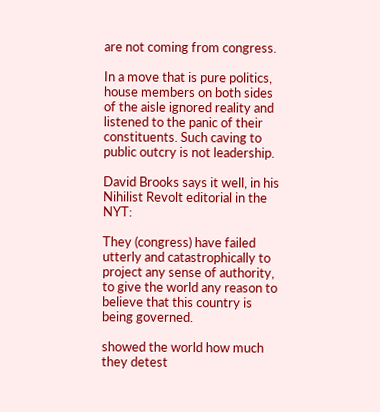are not coming from congress.

In a move that is pure politics, house members on both sides of the aisle ignored reality and listened to the panic of their constituents. Such caving to public outcry is not leadership.

David Brooks says it well, in his Nihilist Revolt editorial in the NYT:

They (congress) have failed utterly and catastrophically to project any sense of authority, to give the world any reason to believe that this country is being governed.

showed the world how much they detest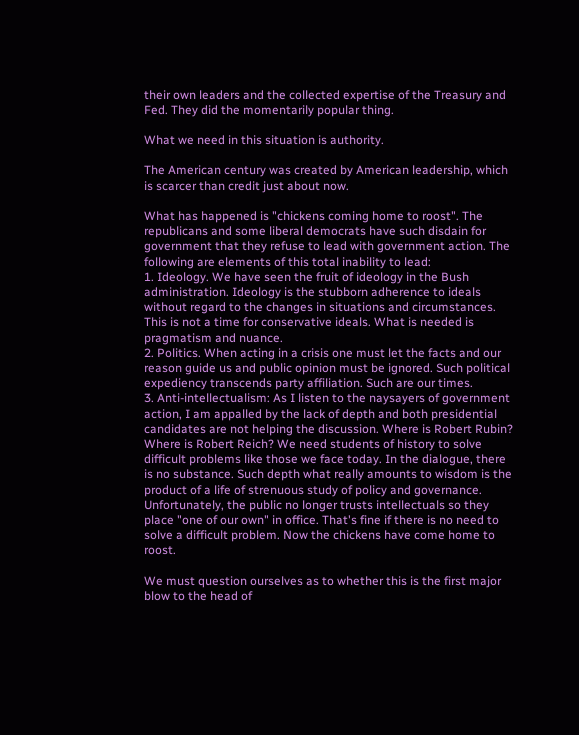their own leaders and the collected expertise of the Treasury and Fed. They did the momentarily popular thing.

What we need in this situation is authority.

The American century was created by American leadership, which is scarcer than credit just about now.

What has happened is "chickens coming home to roost". The republicans and some liberal democrats have such disdain for government that they refuse to lead with government action. The following are elements of this total inability to lead:
1. Ideology. We have seen the fruit of ideology in the Bush administration. Ideology is the stubborn adherence to ideals without regard to the changes in situations and circumstances. This is not a time for conservative ideals. What is needed is pragmatism and nuance.
2. Politics. When acting in a crisis one must let the facts and our reason guide us and public opinion must be ignored. Such political expediency transcends party affiliation. Such are our times.
3. Anti-intellectualism: As I listen to the naysayers of government action, I am appalled by the lack of depth and both presidential candidates are not helping the discussion. Where is Robert Rubin? Where is Robert Reich? We need students of history to solve difficult problems like those we face today. In the dialogue, there is no substance. Such depth what really amounts to wisdom is the product of a life of strenuous study of policy and governance. Unfortunately, the public no longer trusts intellectuals so they place "one of our own" in office. That's fine if there is no need to solve a difficult problem. Now the chickens have come home to roost.

We must question ourselves as to whether this is the first major blow to the head of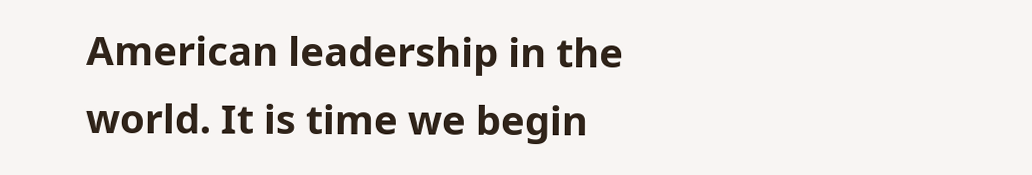American leadership in the world. It is time we begin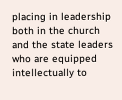placing in leadership both in the church and the state leaders who are equipped intellectually to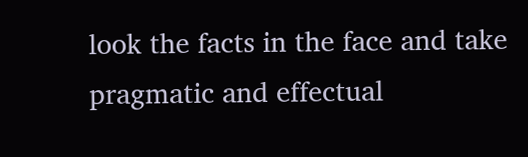look the facts in the face and take pragmatic and effectual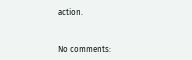action.


No comments: